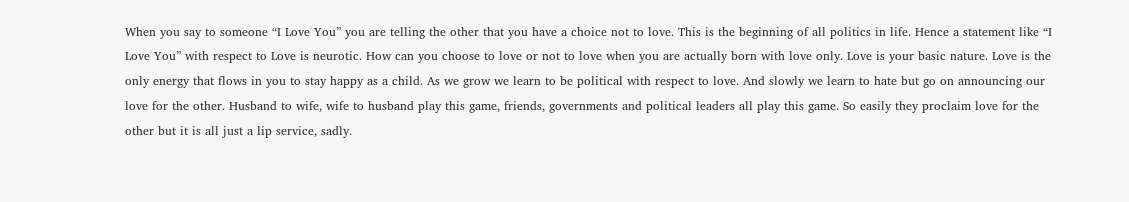When you say to someone “I Love You” you are telling the other that you have a choice not to love. This is the beginning of all politics in life. Hence a statement like “I Love You” with respect to Love is neurotic. How can you choose to love or not to love when you are actually born with love only. Love is your basic nature. Love is the only energy that flows in you to stay happy as a child. As we grow we learn to be political with respect to love. And slowly we learn to hate but go on announcing our love for the other. Husband to wife, wife to husband play this game, friends, governments and political leaders all play this game. So easily they proclaim love for the other but it is all just a lip service, sadly.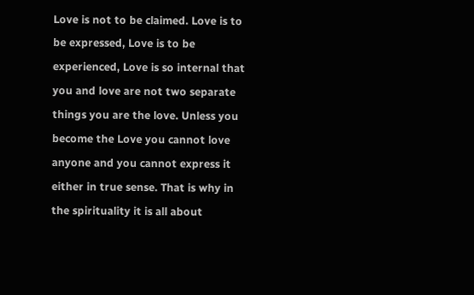Love is not to be claimed. Love is to be expressed, Love is to be experienced, Love is so internal that you and love are not two separate things you are the love. Unless you become the Love you cannot love anyone and you cannot express it either in true sense. That is why in the spirituality it is all about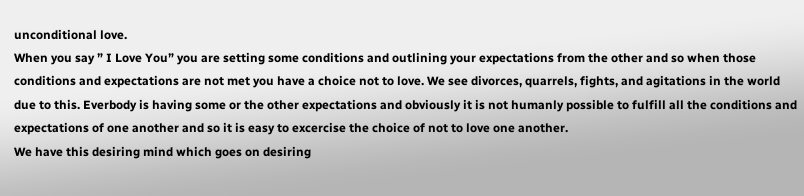unconditional love.
When you say ” I Love You” you are setting some conditions and outlining your expectations from the other and so when those conditions and expectations are not met you have a choice not to love. We see divorces, quarrels, fights, and agitations in the world due to this. Everbody is having some or the other expectations and obviously it is not humanly possible to fulfill all the conditions and expectations of one another and so it is easy to excercise the choice of not to love one another.
We have this desiring mind which goes on desiring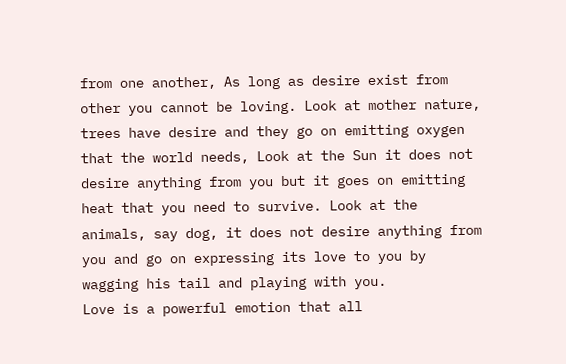from one another, As long as desire exist from other you cannot be loving. Look at mother nature, trees have desire and they go on emitting oxygen that the world needs, Look at the Sun it does not desire anything from you but it goes on emitting heat that you need to survive. Look at the animals, say dog, it does not desire anything from you and go on expressing its love to you by wagging his tail and playing with you.
Love is a powerful emotion that all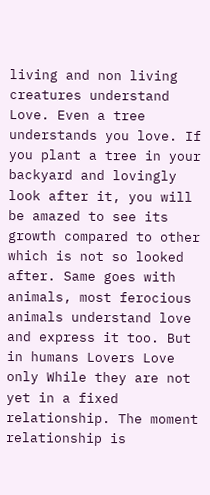living and non living creatures understand Love. Even a tree understands you love. If you plant a tree in your backyard and lovingly look after it, you will be amazed to see its growth compared to other which is not so looked after. Same goes with animals, most ferocious animals understand love and express it too. But in humans Lovers Love only While they are not yet in a fixed relationship. The moment relationship is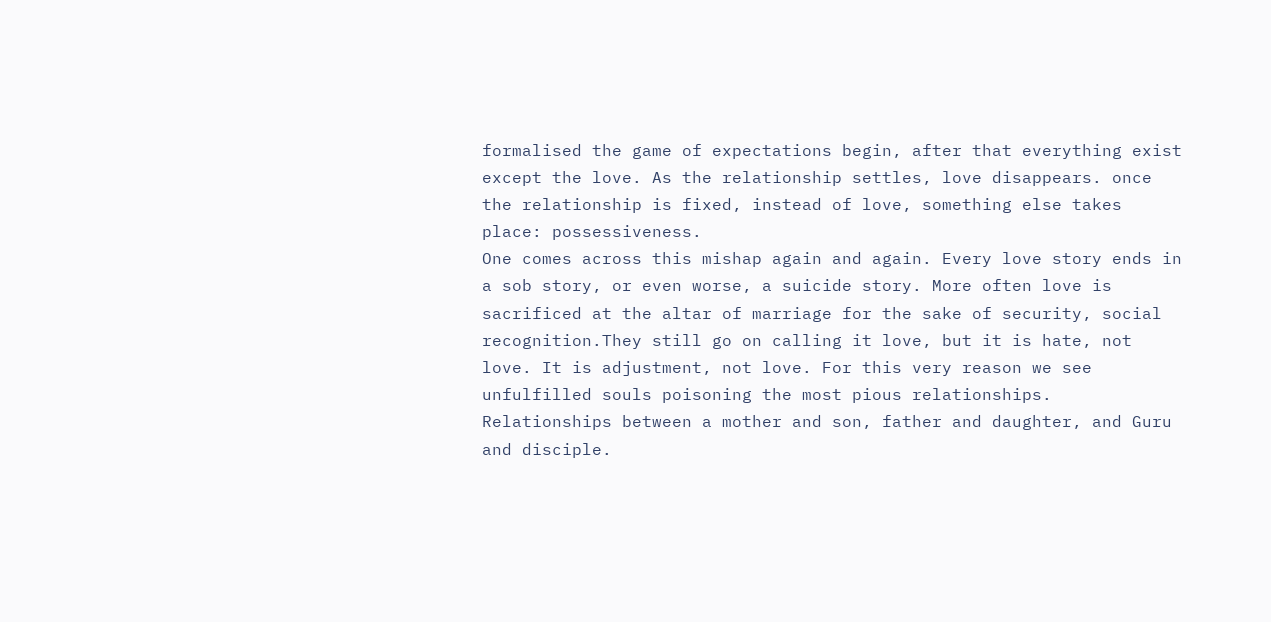formalised the game of expectations begin, after that everything exist except the love. As the relationship settles, love disappears. once the relationship is fixed, instead of love, something else takes place: possessiveness.
One comes across this mishap again and again. Every love story ends in a sob story, or even worse, a suicide story. More often love is sacrificed at the altar of marriage for the sake of security, social recognition.They still go on calling it love, but it is hate, not love. It is adjustment, not love. For this very reason we see unfulfilled souls poisoning the most pious relationships. Relationships between a mother and son, father and daughter, and Guru and disciple.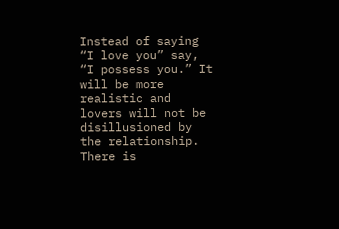Instead of saying “I love you” say, “I possess you.” It will be more realistic and lovers will not be disillusioned by the relationship. There is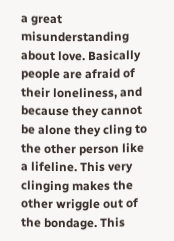a great misunderstanding about love. Basically people are afraid of their loneliness, and because they cannot be alone they cling to the other person like a lifeline. This very clinging makes the other wriggle out of the bondage. This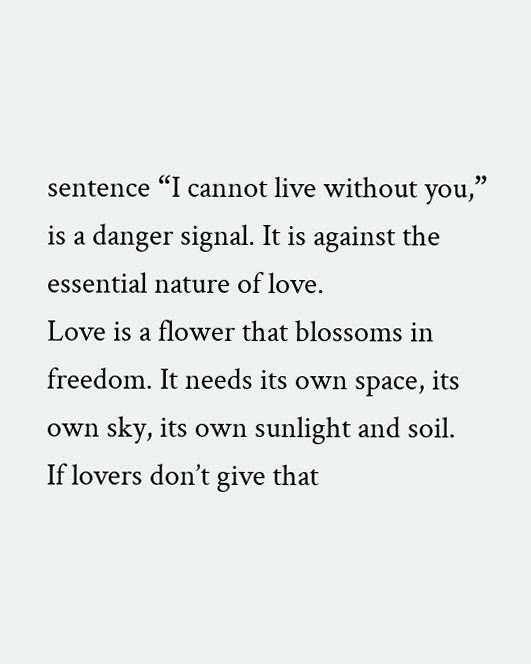sentence “I cannot live without you,” is a danger signal. It is against the essential nature of love.
Love is a flower that blossoms in freedom. It needs its own space, its own sky, its own sunlight and soil.
If lovers don’t give that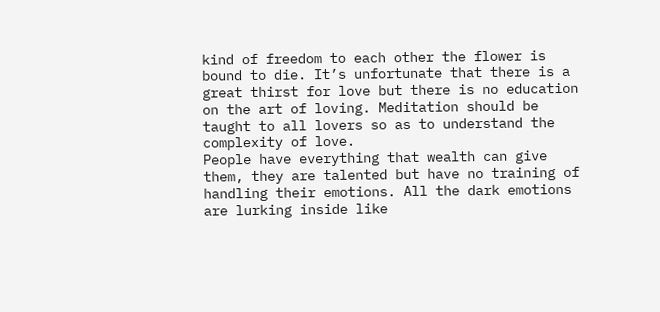kind of freedom to each other the flower is bound to die. It’s unfortunate that there is a great thirst for love but there is no education on the art of loving. Meditation should be taught to all lovers so as to understand the complexity of love.
People have everything that wealth can give them, they are talented but have no training of handling their emotions. All the dark emotions are lurking inside like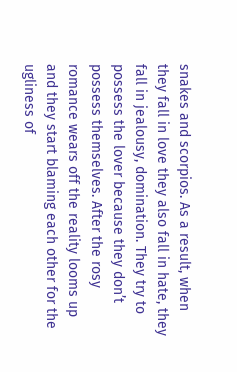snakes and scorpios. As a result, when they fall in love they also fall in hate, they fall in jealousy, domination. They try to possess the lover because they don’t possess themselves. After the rosy romance wears off the reality looms up and they start blaming each other for the ugliness of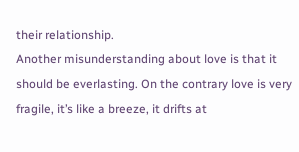their relationship.
Another misunderstanding about love is that it should be everlasting. On the contrary love is very fragile, it’s like a breeze, it drifts at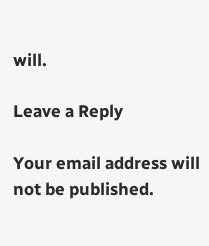will.

Leave a Reply

Your email address will not be published.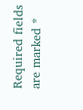Required fields are marked *